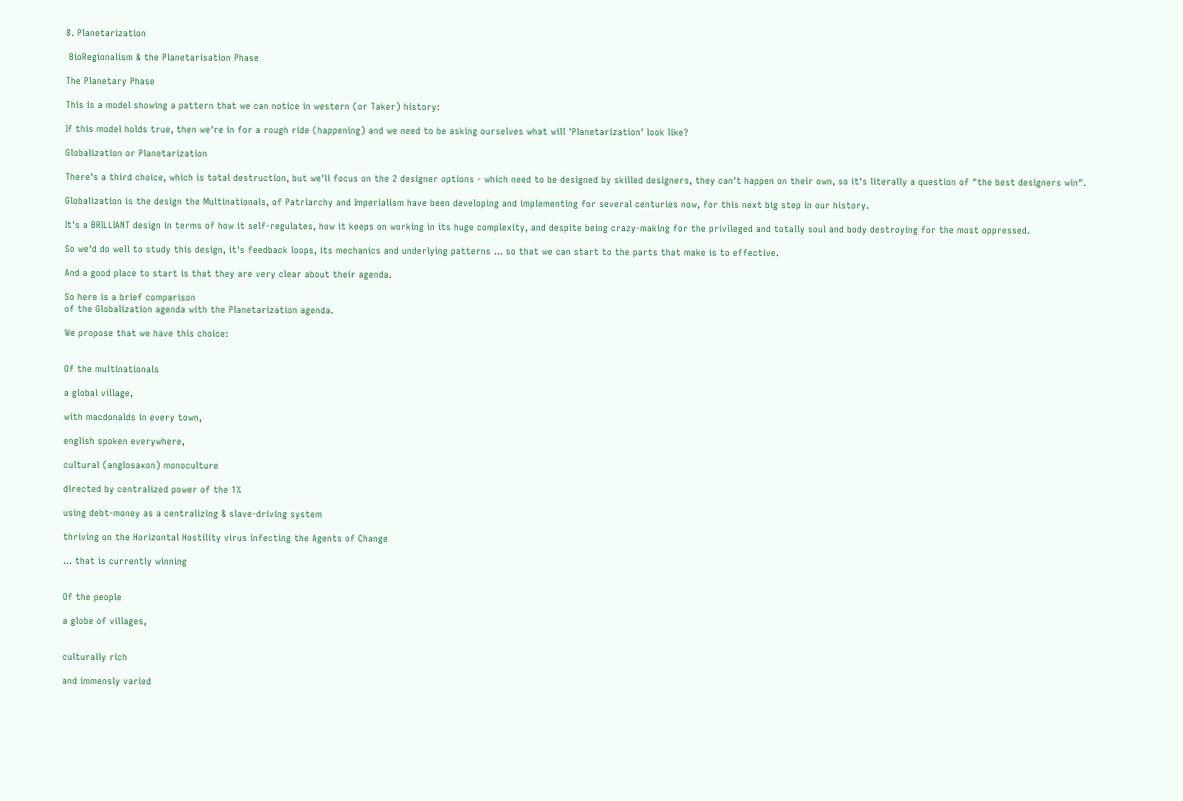8. Planetarization

 BioRegionalism & the Planetarisation Phase

The Planetary Phase

This is a model showing a pattern that we can notice in western (or Taker) history:

If this model holds true, then we're in for a rough ride (happening) and we need to be asking ourselves what will 'Planetarization' look like?

Globalization or Planetarization

There's a third choice, which is total destruction, but we'll focus on the 2 designer options - which need to be designed by skilled designers, they can't happen on their own, so it's literally a question of "the best designers win".

Globalization is the design the Multinationals, of Patriarchy and Imperialism have been developing and implementing for several centuries now, for this next big step in our history.

It's a BRILLIANT design in terms of how it self-regulates, how it keeps on working in its huge complexity, and despite being crazy-making for the privileged and totally soul and body destroying for the most oppressed.

So we'd do well to study this design, it's feedback loops, its mechanics and underlying patterns ... so that we can start to the parts that make is to effective.

And a good place to start is that they are very clear about their agenda.

So here is a brief comparison
of the Globalization agenda with the Planetarization agenda.

We propose that we have this choice:


Of the multinationals

a global village,

with macdonalds in every town,

english spoken everywhere,

cultural (anglosaxon) monoculture

directed by centralized power of the 1%

using debt-money as a centralizing & slave-driving system

thriving on the Horizontal Hostility virus infecting the Agents of Change

... that is currently winning


Of the people

a globe of villages,


culturally rich

and immensly varied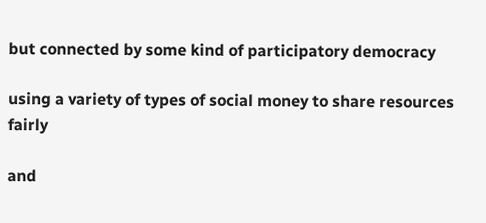but connected by some kind of participatory democracy

using a variety of types of social money to share resources fairly

and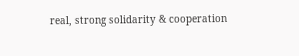real, strong solidarity & cooperation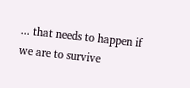... that needs to happen if we are to survive